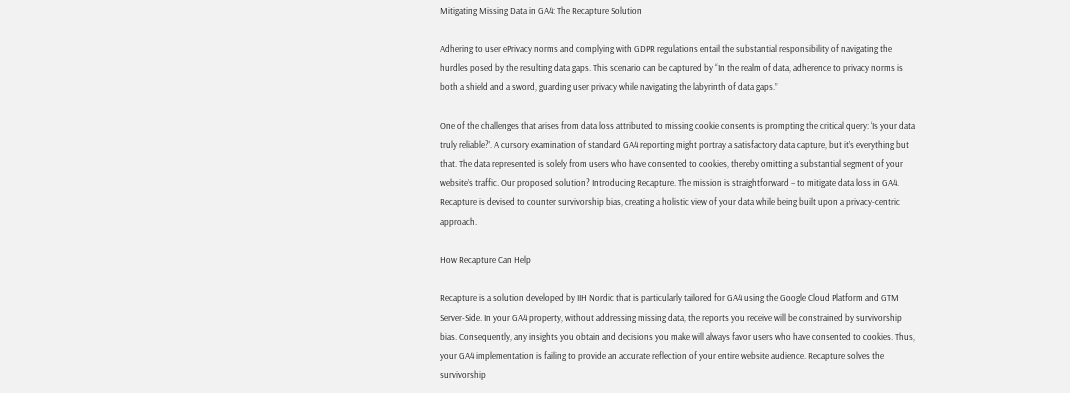Mitigating Missing Data in GA4: The Recapture Solution

Adhering to user ePrivacy norms and complying with GDPR regulations entail the substantial responsibility of navigating the hurdles posed by the resulting data gaps. This scenario can be captured by “In the realm of data, adherence to privacy norms is both a shield and a sword, guarding user privacy while navigating the labyrinth of data gaps.”

One of the challenges that arises from data loss attributed to missing cookie consents is prompting the critical query: ‘Is your data truly reliable?’. A cursory examination of standard GA4 reporting might portray a satisfactory data capture, but it’s everything but that. The data represented is solely from users who have consented to cookies, thereby omitting a substantial segment of your website’s traffic. Our proposed solution? Introducing Recapture. The mission is straightforward – to mitigate data loss in GA4. Recapture is devised to counter survivorship bias, creating a holistic view of your data while being built upon a privacy-centric approach.

How Recapture Can Help

Recapture is a solution developed by IIH Nordic that is particularly tailored for GA4 using the Google Cloud Platform and GTM Server-Side. In your GA4 property, without addressing missing data, the reports you receive will be constrained by survivorship bias. Consequently, any insights you obtain and decisions you make will always favor users who have consented to cookies. Thus, your GA4 implementation is failing to provide an accurate reflection of your entire website audience. Recapture solves the survivorship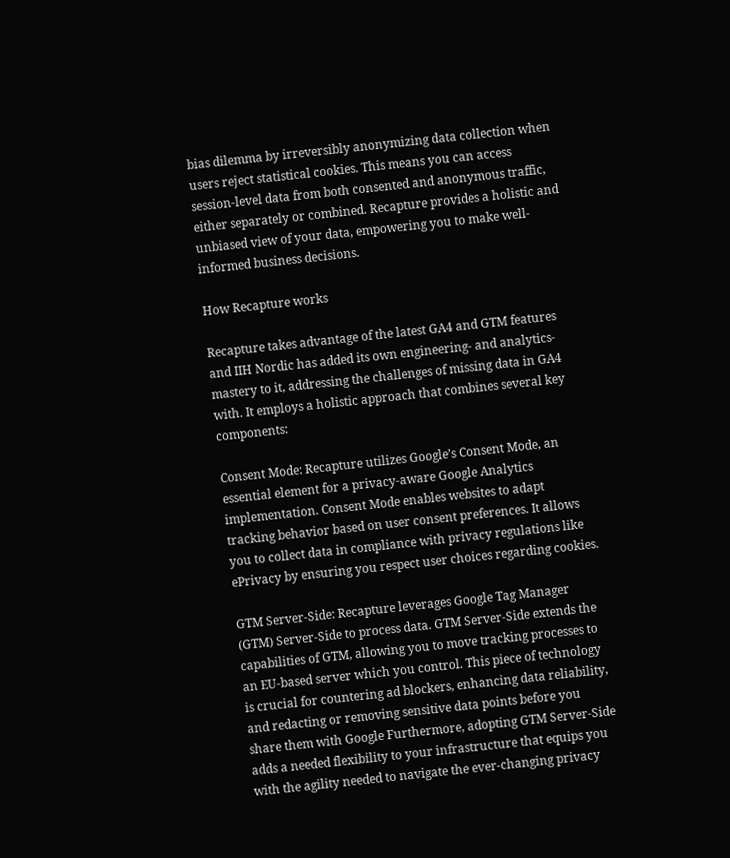bias dilemma by irreversibly anonymizing data collection when users reject statistical cookies. This means you can access session-level data from both consented and anonymous traffic, either separately or combined. Recapture provides a holistic and unbiased view of your data, empowering you to make well-informed business decisions.

How Recapture works

Recapture takes advantage of the latest GA4 and GTM features and IIH Nordic has added its own engineering- and analytics-mastery to it, addressing the challenges of missing data in GA4 with. It employs a holistic approach that combines several key components:

Consent Mode: Recapture utilizes Google’s Consent Mode, an essential element for a privacy-aware Google Analytics implementation. Consent Mode enables websites to adapt tracking behavior based on user consent preferences. It allows you to collect data in compliance with privacy regulations like ePrivacy by ensuring you respect user choices regarding cookies.

GTM Server-Side: Recapture leverages Google Tag Manager (GTM) Server-Side to process data. GTM Server-Side extends the capabilities of GTM, allowing you to move tracking processes to an EU-based server which you control. This piece of technology is crucial for countering ad blockers, enhancing data reliability, and redacting or removing sensitive data points before you share them with Google Furthermore, adopting GTM Server-Side adds a needed flexibility to your infrastructure that equips you with the agility needed to navigate the ever-changing privacy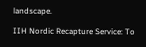landscape.

IIH Nordic Recapture Service: To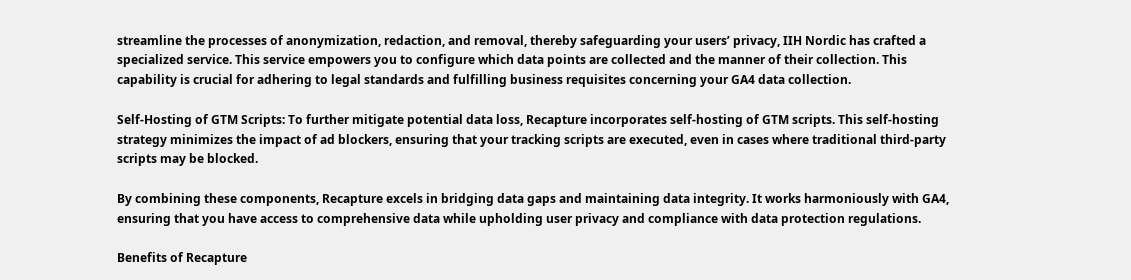streamline the processes of anonymization, redaction, and removal, thereby safeguarding your users’ privacy, IIH Nordic has crafted a specialized service. This service empowers you to configure which data points are collected and the manner of their collection. This capability is crucial for adhering to legal standards and fulfilling business requisites concerning your GA4 data collection.

Self-Hosting of GTM Scripts: To further mitigate potential data loss, Recapture incorporates self-hosting of GTM scripts. This self-hosting strategy minimizes the impact of ad blockers, ensuring that your tracking scripts are executed, even in cases where traditional third-party scripts may be blocked.

By combining these components, Recapture excels in bridging data gaps and maintaining data integrity. It works harmoniously with GA4, ensuring that you have access to comprehensive data while upholding user privacy and compliance with data protection regulations.

Benefits of Recapture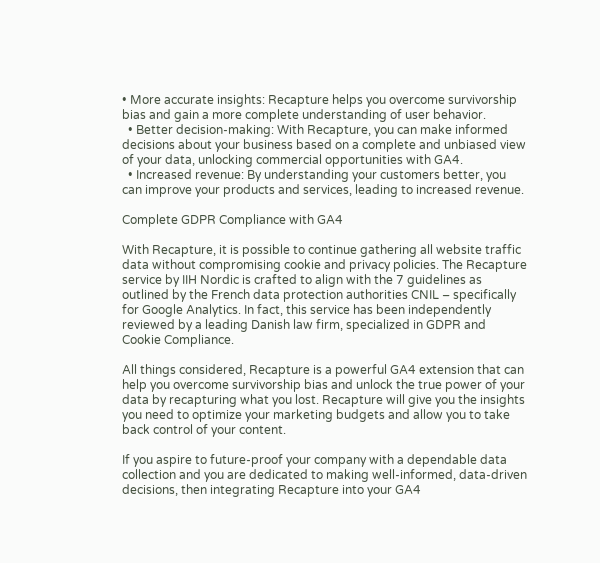• More accurate insights: Recapture helps you overcome survivorship bias and gain a more complete understanding of user behavior.
  • Better decision-making: With Recapture, you can make informed decisions about your business based on a complete and unbiased view of your data, unlocking commercial opportunities with GA4.
  • Increased revenue: By understanding your customers better, you can improve your products and services, leading to increased revenue.

Complete GDPR Compliance with GA4

With Recapture, it is possible to continue gathering all website traffic data without compromising cookie and privacy policies. The Recapture service by IIH Nordic is crafted to align with the 7 guidelines as outlined by the French data protection authorities CNIL – specifically for Google Analytics. In fact, this service has been independently reviewed by a leading Danish law firm, specialized in GDPR and Cookie Compliance.

All things considered, Recapture is a powerful GA4 extension that can help you overcome survivorship bias and unlock the true power of your data by recapturing what you lost. Recapture will give you the insights you need to optimize your marketing budgets and allow you to take back control of your content.

If you aspire to future-proof your company with a dependable data collection and you are dedicated to making well-informed, data-driven decisions, then integrating Recapture into your GA4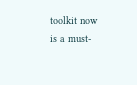toolkit now is a must-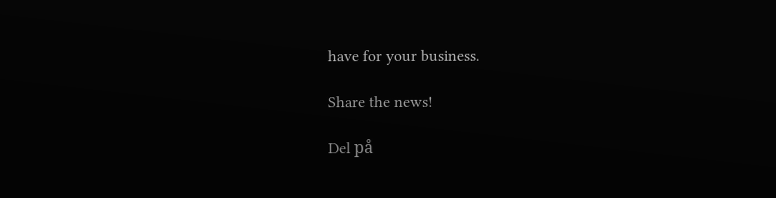have for your business.

Share the news!

Del på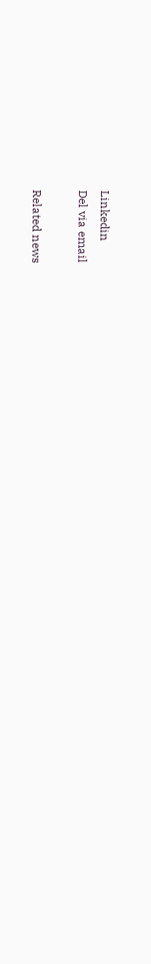Linkedin
Del via email

Related news